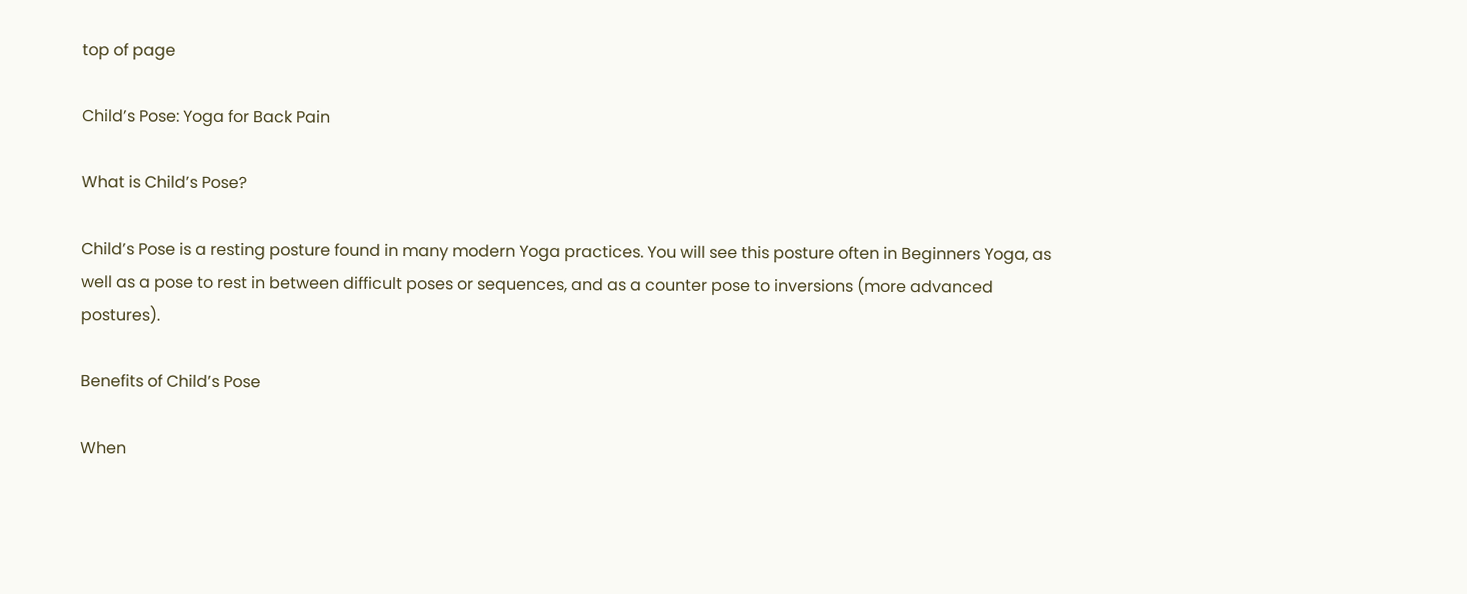top of page

Child’s Pose: Yoga for Back Pain

What is Child’s Pose?

Child’s Pose is a resting posture found in many modern Yoga practices. You will see this posture often in Beginners Yoga, as well as a pose to rest in between difficult poses or sequences, and as a counter pose to inversions (more advanced postures).

Benefits of Child’s Pose

When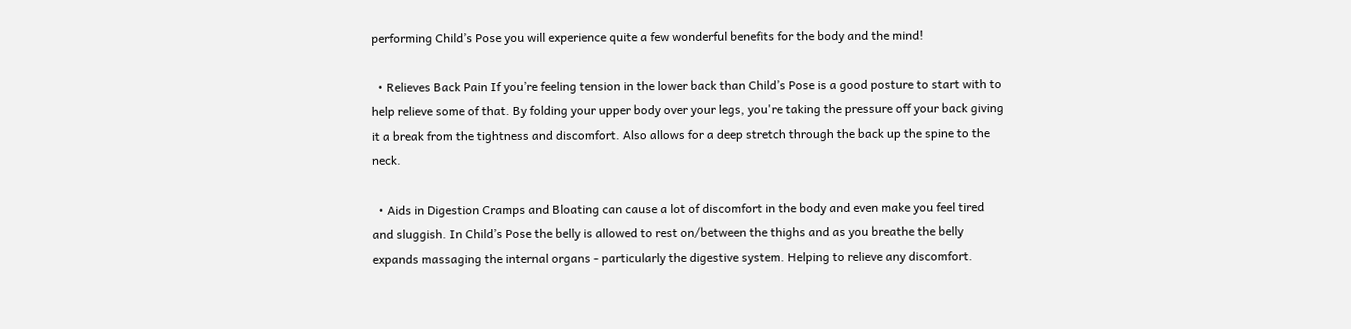performing Child’s Pose you will experience quite a few wonderful benefits for the body and the mind!

  • Relieves Back Pain If you’re feeling tension in the lower back than Child’s Pose is a good posture to start with to help relieve some of that. By folding your upper body over your legs, you're taking the pressure off your back giving it a break from the tightness and discomfort. Also allows for a deep stretch through the back up the spine to the neck.

  • Aids in Digestion Cramps and Bloating can cause a lot of discomfort in the body and even make you feel tired and sluggish. In Child’s Pose the belly is allowed to rest on/between the thighs and as you breathe the belly expands massaging the internal organs - particularly the digestive system. Helping to relieve any discomfort.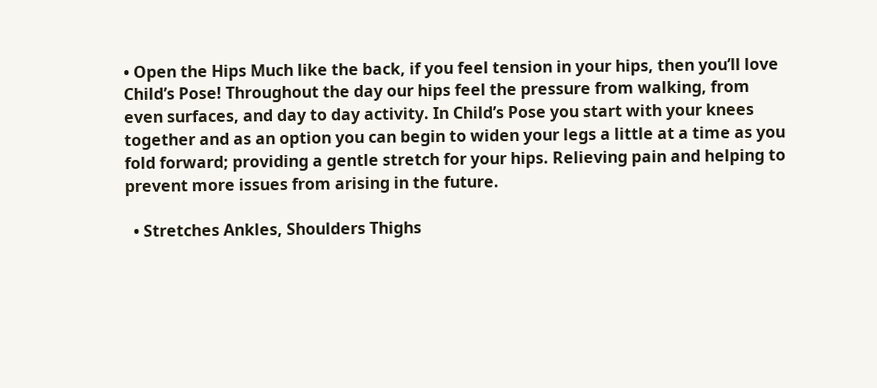• Open the Hips Much like the back, if you feel tension in your hips, then you’ll love Child’s Pose! Throughout the day our hips feel the pressure from walking, from even surfaces, and day to day activity. In Child’s Pose you start with your knees together and as an option you can begin to widen your legs a little at a time as you fold forward; providing a gentle stretch for your hips. Relieving pain and helping to prevent more issues from arising in the future.

  • Stretches Ankles, Shoulders Thighs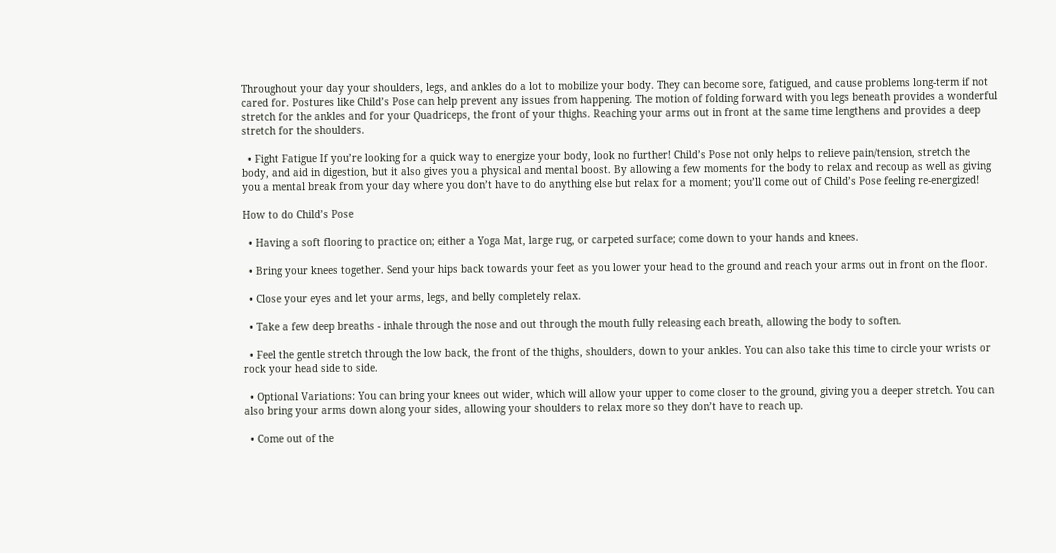Throughout your day your shoulders, legs, and ankles do a lot to mobilize your body. They can become sore, fatigued, and cause problems long-term if not cared for. Postures like Child’s Pose can help prevent any issues from happening. The motion of folding forward with you legs beneath provides a wonderful stretch for the ankles and for your Quadriceps, the front of your thighs. Reaching your arms out in front at the same time lengthens and provides a deep stretch for the shoulders.

  • Fight Fatigue If you’re looking for a quick way to energize your body, look no further! Child’s Pose not only helps to relieve pain/tension, stretch the body, and aid in digestion, but it also gives you a physical and mental boost. By allowing a few moments for the body to relax and recoup as well as giving you a mental break from your day where you don’t have to do anything else but relax for a moment; you’ll come out of Child’s Pose feeling re-energized!

How to do Child’s Pose

  • Having a soft flooring to practice on; either a Yoga Mat, large rug, or carpeted surface; come down to your hands and knees.

  • Bring your knees together. Send your hips back towards your feet as you lower your head to the ground and reach your arms out in front on the floor.

  • Close your eyes and let your arms, legs, and belly completely relax.

  • Take a few deep breaths - inhale through the nose and out through the mouth fully releasing each breath, allowing the body to soften.

  • Feel the gentle stretch through the low back, the front of the thighs, shoulders, down to your ankles. You can also take this time to circle your wrists or rock your head side to side.

  • Optional Variations: You can bring your knees out wider, which will allow your upper to come closer to the ground, giving you a deeper stretch. You can also bring your arms down along your sides, allowing your shoulders to relax more so they don’t have to reach up.

  • Come out of the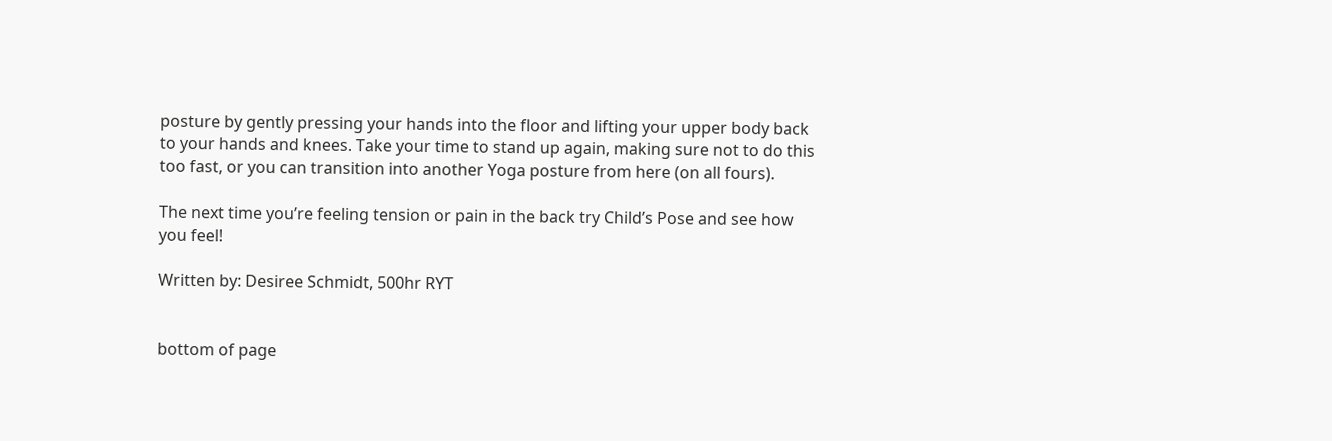posture by gently pressing your hands into the floor and lifting your upper body back to your hands and knees. Take your time to stand up again, making sure not to do this too fast, or you can transition into another Yoga posture from here (on all fours).

The next time you’re feeling tension or pain in the back try Child’s Pose and see how you feel!

Written by: Desiree Schmidt, 500hr RYT


bottom of page